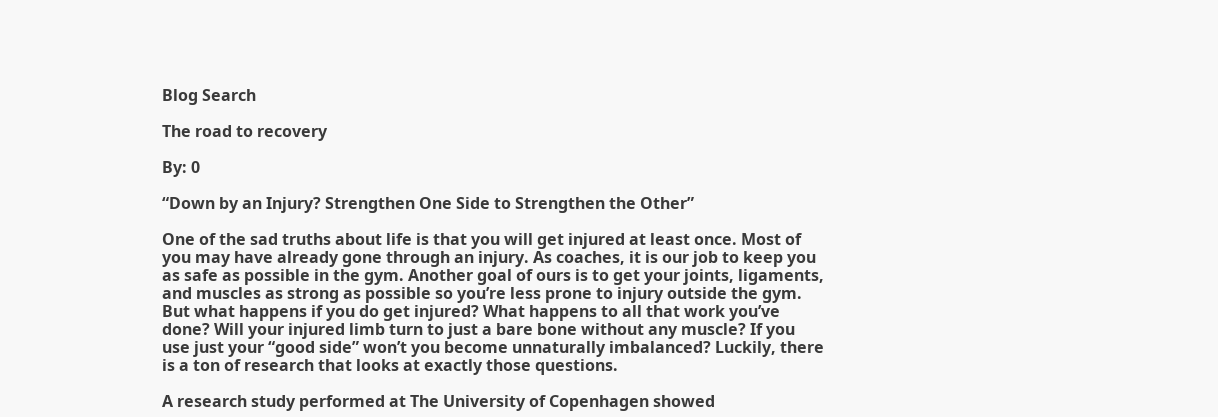Blog Search

The road to recovery

By: 0

“Down by an Injury? Strengthen One Side to Strengthen the Other”

One of the sad truths about life is that you will get injured at least once. Most of you may have already gone through an injury. As coaches, it is our job to keep you as safe as possible in the gym. Another goal of ours is to get your joints, ligaments, and muscles as strong as possible so you’re less prone to injury outside the gym. But what happens if you do get injured? What happens to all that work you’ve done? Will your injured limb turn to just a bare bone without any muscle? If you use just your “good side” won’t you become unnaturally imbalanced? Luckily, there is a ton of research that looks at exactly those questions.

A research study performed at The University of Copenhagen showed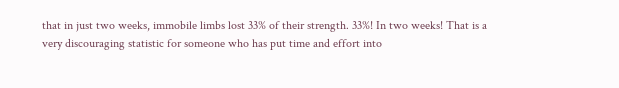that in just two weeks, immobile limbs lost 33% of their strength. 33%! In two weeks! That is a very discouraging statistic for someone who has put time and effort into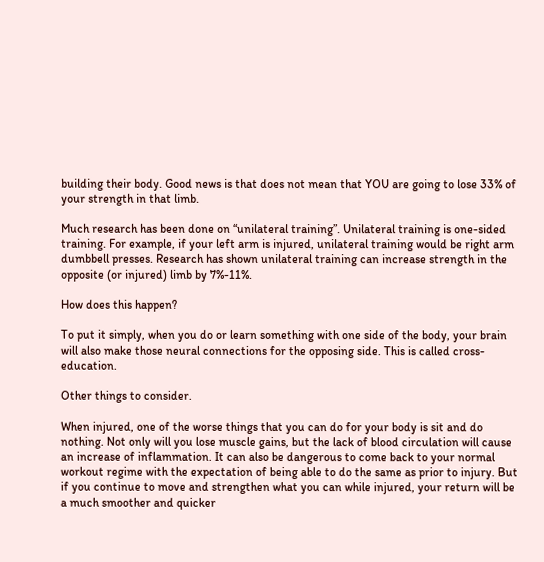building their body. Good news is that does not mean that YOU are going to lose 33% of your strength in that limb.

Much research has been done on “unilateral training”. Unilateral training is one-sided training. For example, if your left arm is injured, unilateral training would be right arm dumbbell presses. Research has shown unilateral training can increase strength in the opposite (or injured) limb by 7%-11%.

How does this happen?

To put it simply, when you do or learn something with one side of the body, your brain will also make those neural connections for the opposing side. This is called cross-education.

Other things to consider.

When injured, one of the worse things that you can do for your body is sit and do nothing. Not only will you lose muscle gains, but the lack of blood circulation will cause an increase of inflammation. It can also be dangerous to come back to your normal workout regime with the expectation of being able to do the same as prior to injury. But if you continue to move and strengthen what you can while injured, your return will be a much smoother and quicker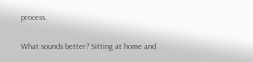process.

What sounds better? Sitting at home and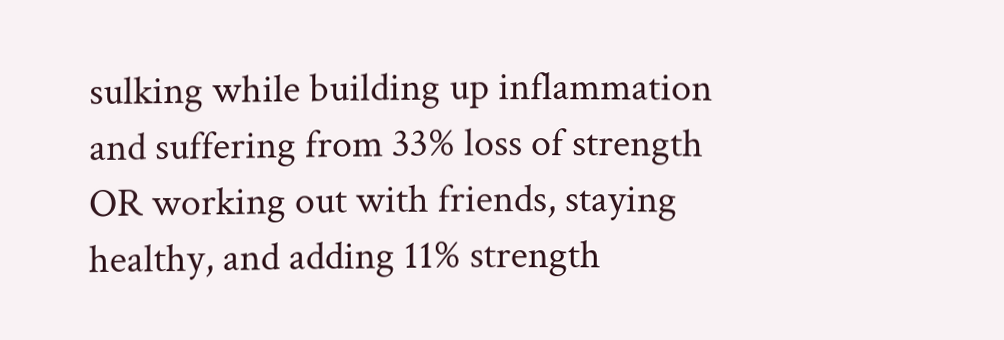sulking while building up inflammation and suffering from 33% loss of strength OR working out with friends, staying healthy, and adding 11% strength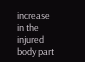increase in the injured body part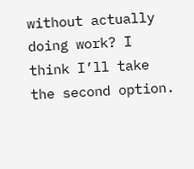without actually doing work? I think I’ll take the second option.